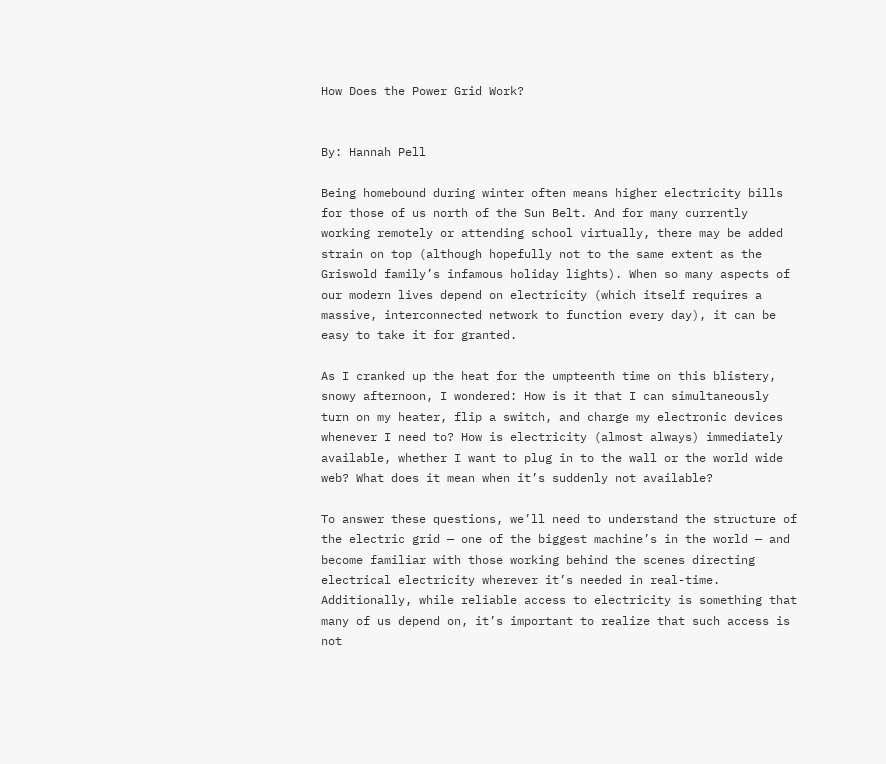How Does the Power Grid Work?


By: Hannah Pell

Being homebound during winter often means higher electricity bills for those of us north of the Sun Belt. And for many currently working remotely or attending school virtually, there may be added strain on top (although hopefully not to the same extent as the Griswold family’s infamous holiday lights). When so many aspects of our modern lives depend on electricity (which itself requires a massive, interconnected network to function every day), it can be easy to take it for granted.

As I cranked up the heat for the umpteenth time on this blistery, snowy afternoon, I wondered: How is it that I can simultaneously turn on my heater, flip a switch, and charge my electronic devices whenever I need to? How is electricity (almost always) immediately available, whether I want to plug in to the wall or the world wide web? What does it mean when it’s suddenly not available?

To answer these questions, we’ll need to understand the structure of the electric grid — one of the biggest machine’s in the world — and become familiar with those working behind the scenes directing electrical electricity wherever it’s needed in real-time. Additionally, while reliable access to electricity is something that many of us depend on, it’s important to realize that such access is not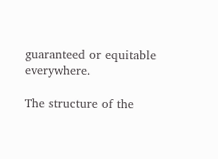guaranteed or equitable everywhere.

The structure of the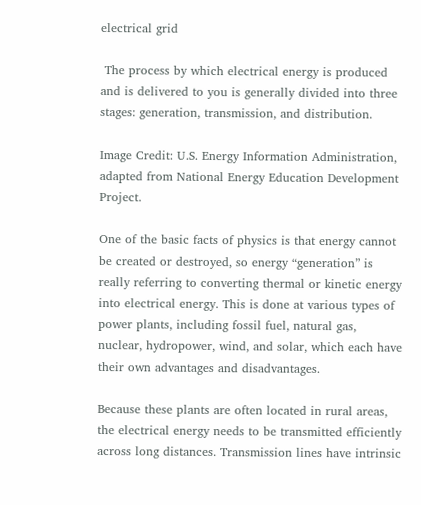electrical grid

 The process by which electrical energy is produced and is delivered to you is generally divided into three stages: generation, transmission, and distribution.

Image Credit: U.S. Energy Information Administration, adapted from National Energy Education Development Project.

One of the basic facts of physics is that energy cannot be created or destroyed, so energy “generation” is really referring to converting thermal or kinetic energy into electrical energy. This is done at various types of power plants, including fossil fuel, natural gas, nuclear, hydropower, wind, and solar, which each have their own advantages and disadvantages.

Because these plants are often located in rural areas, the electrical energy needs to be transmitted efficiently across long distances. Transmission lines have intrinsic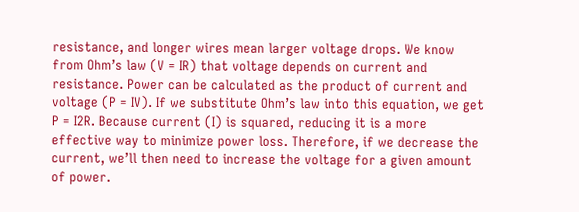resistance, and longer wires mean larger voltage drops. We know from Ohm’s law (V = IR) that voltage depends on current and resistance. Power can be calculated as the product of current and voltage (P = IV). If we substitute Ohm’s law into this equation, we get P = I2R. Because current (I) is squared, reducing it is a more effective way to minimize power loss. Therefore, if we decrease the current, we’ll then need to increase the voltage for a given amount of power.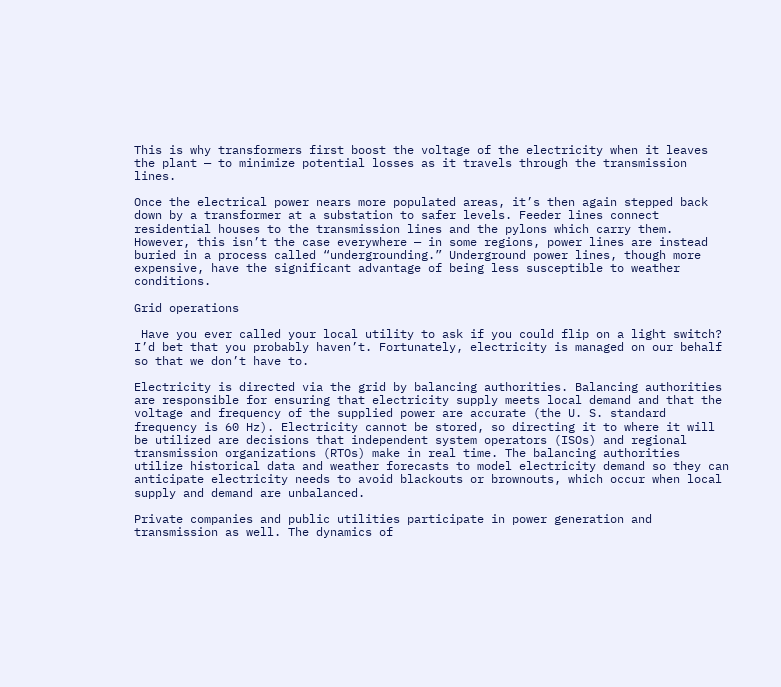This is why transformers first boost the voltage of the electricity when it leaves the plant — to minimize potential losses as it travels through the transmission lines.

Once the electrical power nears more populated areas, it’s then again stepped back down by a transformer at a substation to safer levels. Feeder lines connect residential houses to the transmission lines and the pylons which carry them. However, this isn’t the case everywhere — in some regions, power lines are instead buried in a process called “undergrounding.” Underground power lines, though more expensive, have the significant advantage of being less susceptible to weather conditions.

Grid operations

 Have you ever called your local utility to ask if you could flip on a light switch? I’d bet that you probably haven’t. Fortunately, electricity is managed on our behalf so that we don’t have to.

Electricity is directed via the grid by balancing authorities. Balancing authorities are responsible for ensuring that electricity supply meets local demand and that the voltage and frequency of the supplied power are accurate (the U. S. standard frequency is 60 Hz). Electricity cannot be stored, so directing it to where it will be utilized are decisions that independent system operators (ISOs) and regional transmission organizations (RTOs) make in real time. The balancing authorities utilize historical data and weather forecasts to model electricity demand so they can anticipate electricity needs to avoid blackouts or brownouts, which occur when local supply and demand are unbalanced.

Private companies and public utilities participate in power generation and transmission as well. The dynamics of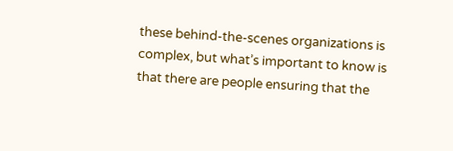these behind-the-scenes organizations is complex, but what’s important to know is that there are people ensuring that the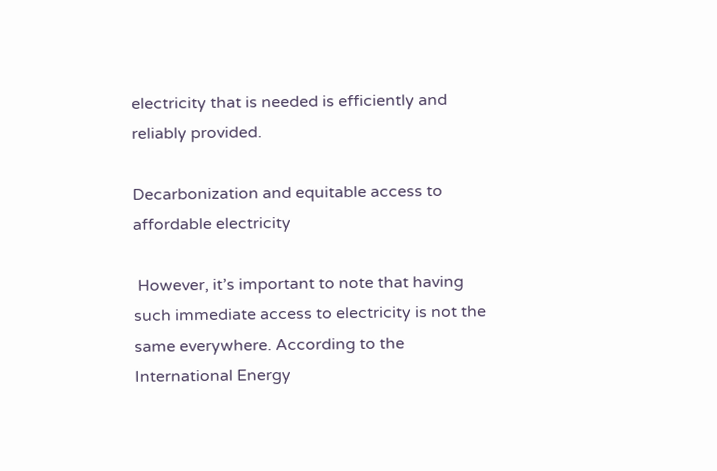electricity that is needed is efficiently and reliably provided.

Decarbonization and equitable access to affordable electricity

 However, it’s important to note that having such immediate access to electricity is not the same everywhere. According to the International Energy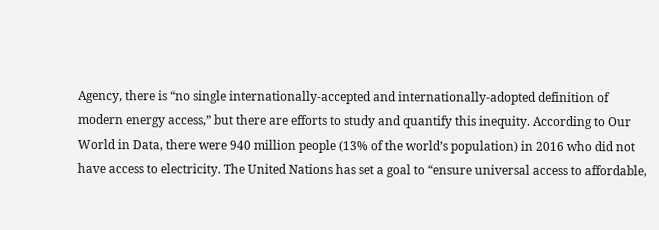Agency, there is “no single internationally-accepted and internationally-adopted definition of modern energy access,” but there are efforts to study and quantify this inequity. According to Our World in Data, there were 940 million people (13% of the world’s population) in 2016 who did not have access to electricity. The United Nations has set a goal to “ensure universal access to affordable,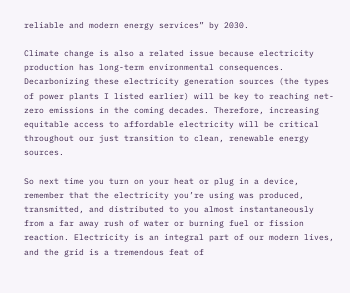reliable and modern energy services” by 2030.

Climate change is also a related issue because electricity production has long-term environmental consequences. Decarbonizing these electricity generation sources (the types of power plants I listed earlier) will be key to reaching net-zero emissions in the coming decades. Therefore, increasing equitable access to affordable electricity will be critical throughout our just transition to clean, renewable energy sources.

So next time you turn on your heat or plug in a device, remember that the electricity you’re using was produced, transmitted, and distributed to you almost instantaneously from a far away rush of water or burning fuel or fission reaction. Electricity is an integral part of our modern lives, and the grid is a tremendous feat of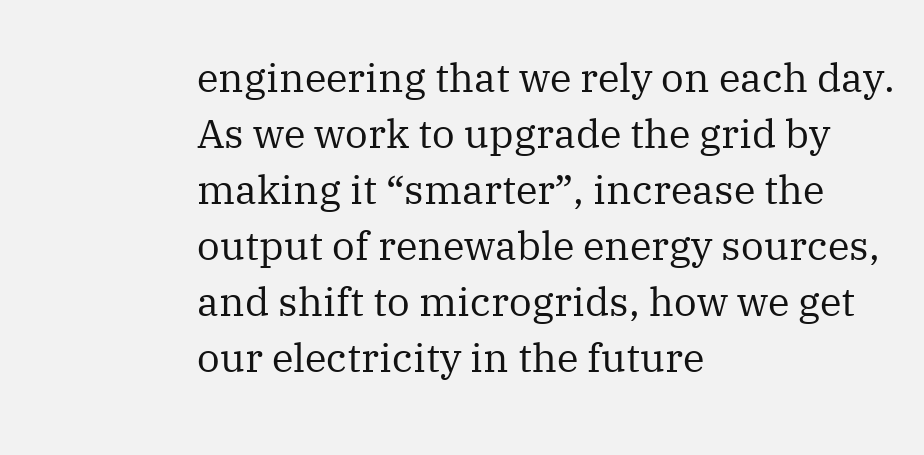engineering that we rely on each day. As we work to upgrade the grid by making it “smarter”, increase the output of renewable energy sources, and shift to microgrids, how we get our electricity in the future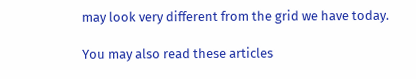may look very different from the grid we have today.

You may also read these articles